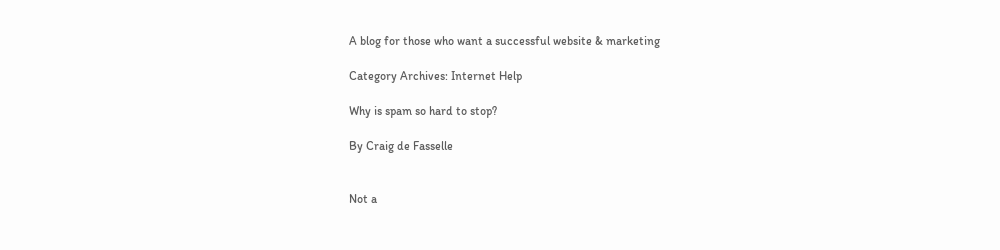A blog for those who want a successful website & marketing

Category Archives: Internet Help

Why is spam so hard to stop?

By Craig de Fasselle


Not a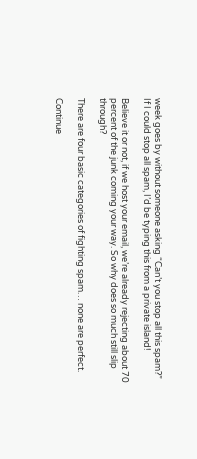week goes by without someone asking “Can’t you stop all this spam?” If I could stop all spam, I’d be typing this from a private island!

Believe it or not, if we host your email, we’re already rejecting about 70 percent of the junk coming your way. So why does so much still slip through?

There are four basic categories of fighting spam… none are perfect.

Continue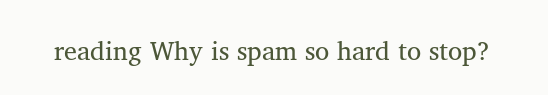reading Why is spam so hard to stop?